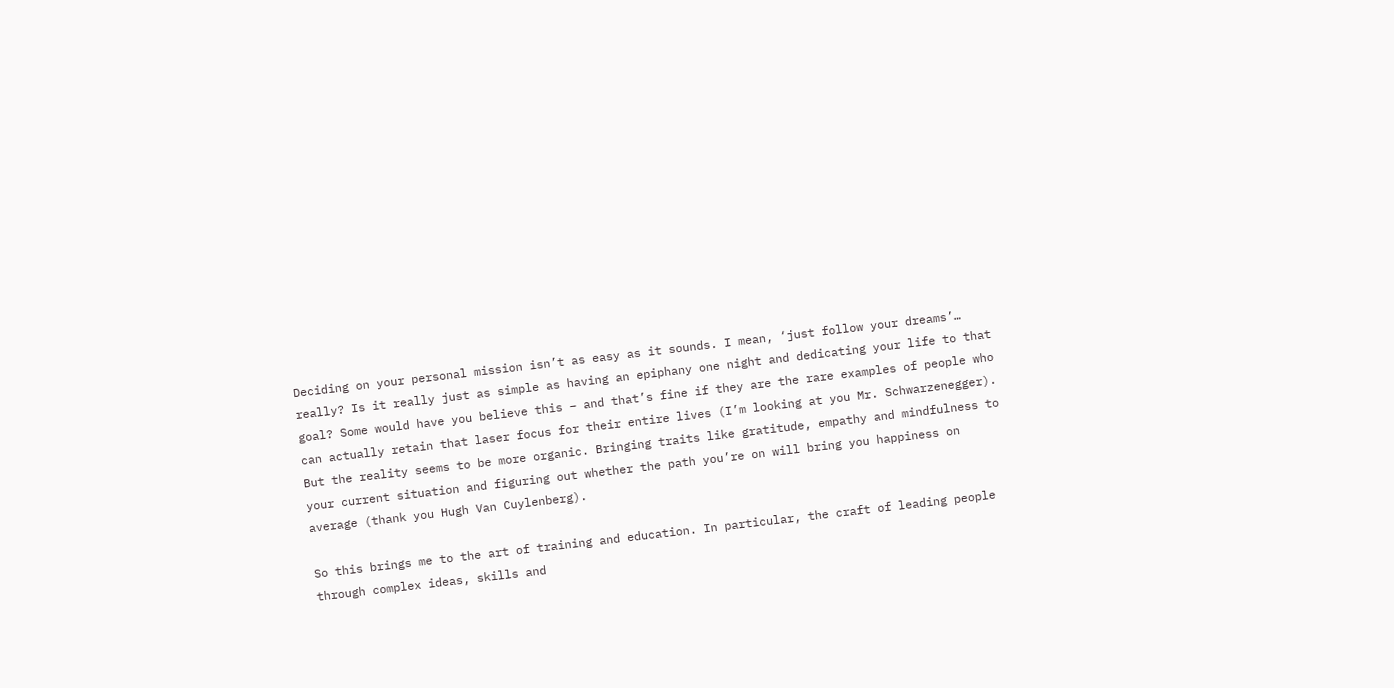Deciding on your personal mission isn’t as easy as it sounds. I mean, ‘just follow your dreams’… really? Is it really just as simple as having an epiphany one night and dedicating your life to that goal? Some would have you believe this – and that’s fine if they are the rare examples of people who can actually retain that laser focus for their entire lives (I’m looking at you Mr. Schwarzenegger). But the reality seems to be more organic. Bringing traits like gratitude, empathy and mindfulness to your current situation and figuring out whether the path you’re on will bring you happiness on average (thank you Hugh Van Cuylenberg).

So this brings me to the art of training and education. In particular, the craft of leading people through complex ideas, skills and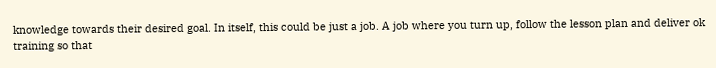knowledge towards their desired goal. In itself, this could be just a job. A job where you turn up, follow the lesson plan and deliver ok training so that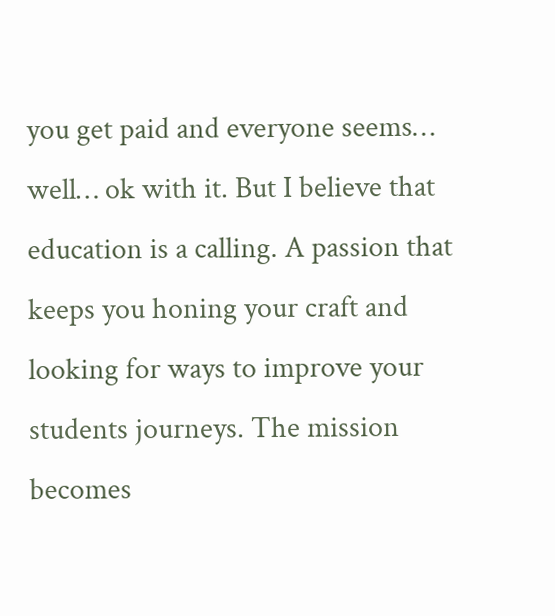you get paid and everyone seems… well… ok with it. But I believe that education is a calling. A passion that keeps you honing your craft and looking for ways to improve your students journeys. The mission becomes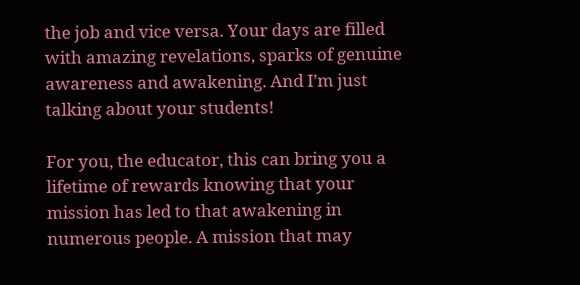the job and vice versa. Your days are filled with amazing revelations, sparks of genuine awareness and awakening. And I’m just talking about your students!

For you, the educator, this can bring you a lifetime of rewards knowing that your mission has led to that awakening in numerous people. A mission that may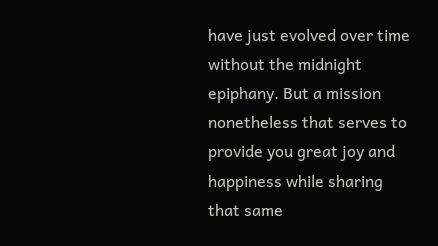have just evolved over time without the midnight epiphany. But a mission nonetheless that serves to provide you great joy and happiness while sharing that same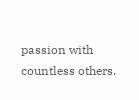passion with countless others.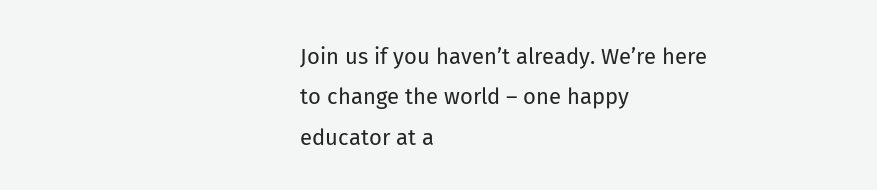Join us if you haven’t already. We’re here to change the world – one happy educator at a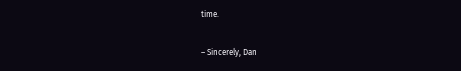time.

– Sincerely, Dan